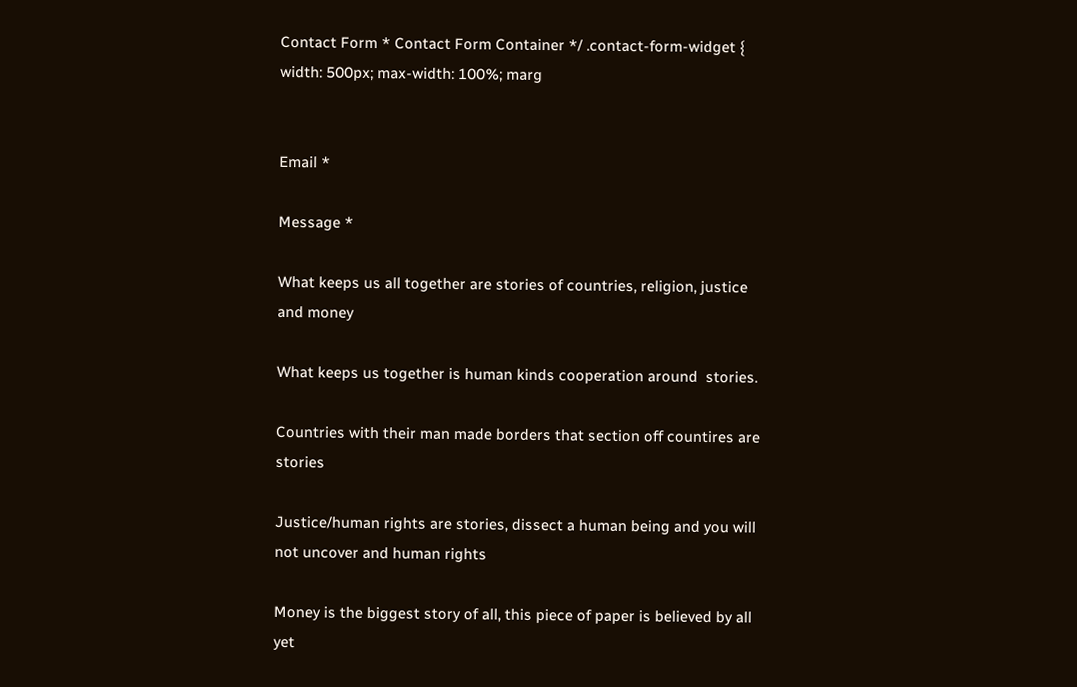Contact Form * Contact Form Container */ .contact-form-widget { width: 500px; max-width: 100%; marg


Email *

Message *

What keeps us all together are stories of countries, religion, justice and money

What keeps us together is human kinds cooperation around  stories.

Countries with their man made borders that section off countires are stories

Justice/human rights are stories, dissect a human being and you will not uncover and human rights

Money is the biggest story of all, this piece of paper is believed by all yet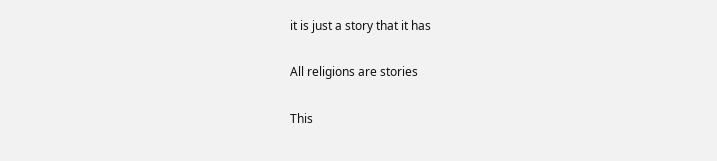it is just a story that it has

All religions are stories

This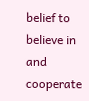belief to believe in and cooperate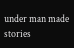under man made stories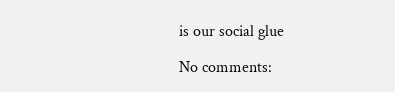is our social glue

No comments: